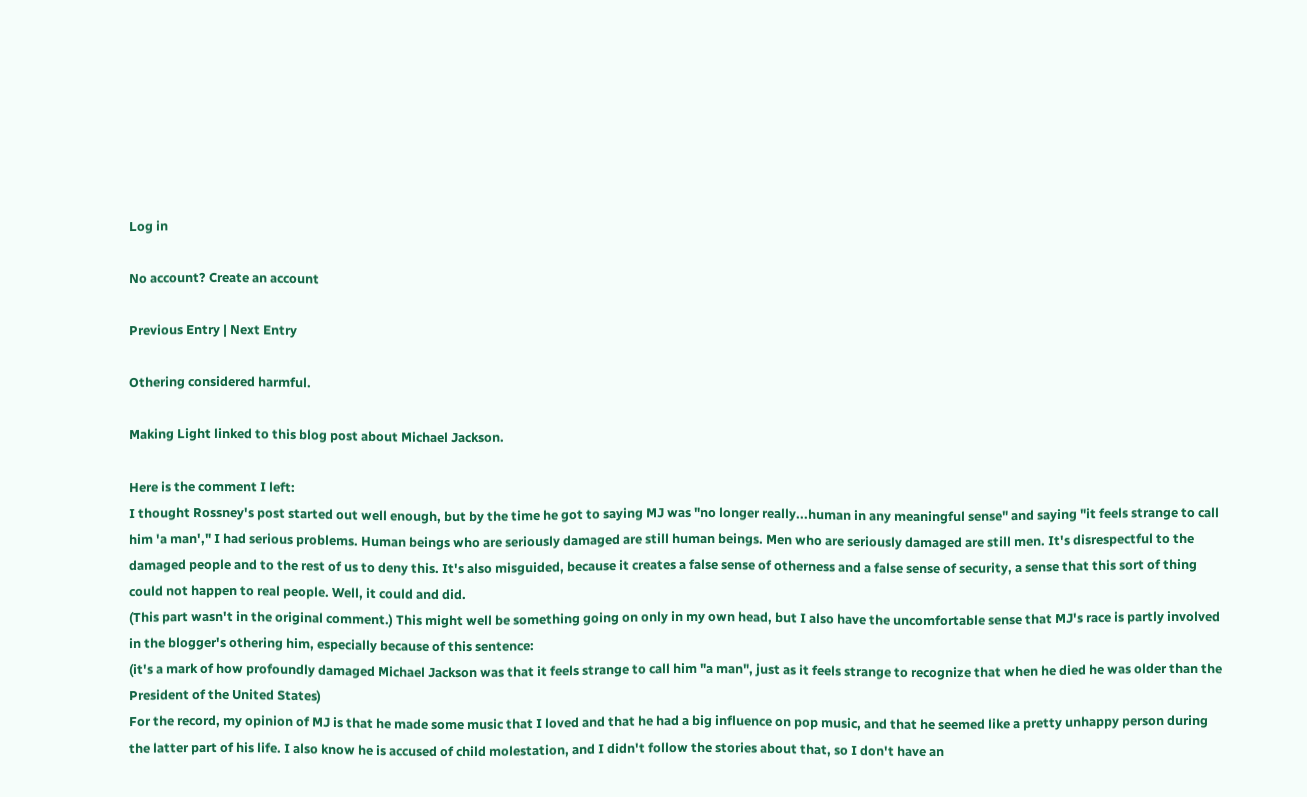Log in

No account? Create an account

Previous Entry | Next Entry

Othering considered harmful.

Making Light linked to this blog post about Michael Jackson.

Here is the comment I left:
I thought Rossney's post started out well enough, but by the time he got to saying MJ was "no longer really...human in any meaningful sense" and saying "it feels strange to call him 'a man'," I had serious problems. Human beings who are seriously damaged are still human beings. Men who are seriously damaged are still men. It's disrespectful to the damaged people and to the rest of us to deny this. It's also misguided, because it creates a false sense of otherness and a false sense of security, a sense that this sort of thing could not happen to real people. Well, it could and did.
(This part wasn't in the original comment.) This might well be something going on only in my own head, but I also have the uncomfortable sense that MJ's race is partly involved in the blogger's othering him, especially because of this sentence:
(it's a mark of how profoundly damaged Michael Jackson was that it feels strange to call him "a man", just as it feels strange to recognize that when he died he was older than the President of the United States)
For the record, my opinion of MJ is that he made some music that I loved and that he had a big influence on pop music, and that he seemed like a pretty unhappy person during the latter part of his life. I also know he is accused of child molestation, and I didn't follow the stories about that, so I don't have an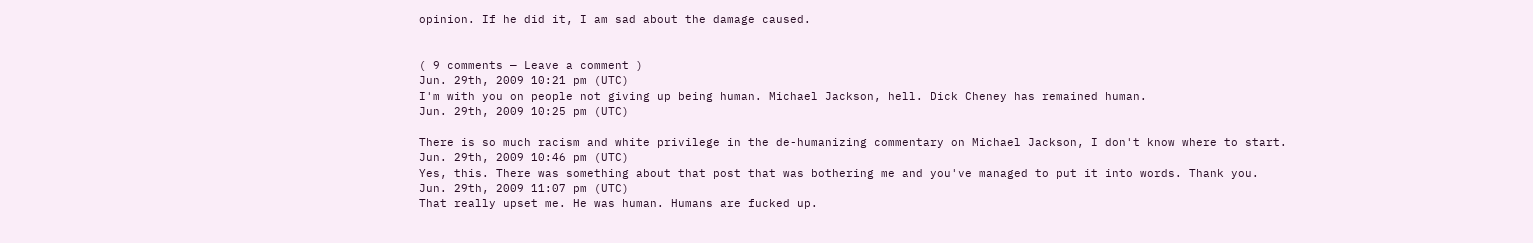opinion. If he did it, I am sad about the damage caused.


( 9 comments — Leave a comment )
Jun. 29th, 2009 10:21 pm (UTC)
I'm with you on people not giving up being human. Michael Jackson, hell. Dick Cheney has remained human.
Jun. 29th, 2009 10:25 pm (UTC)

There is so much racism and white privilege in the de-humanizing commentary on Michael Jackson, I don't know where to start.
Jun. 29th, 2009 10:46 pm (UTC)
Yes, this. There was something about that post that was bothering me and you've managed to put it into words. Thank you.
Jun. 29th, 2009 11:07 pm (UTC)
That really upset me. He was human. Humans are fucked up.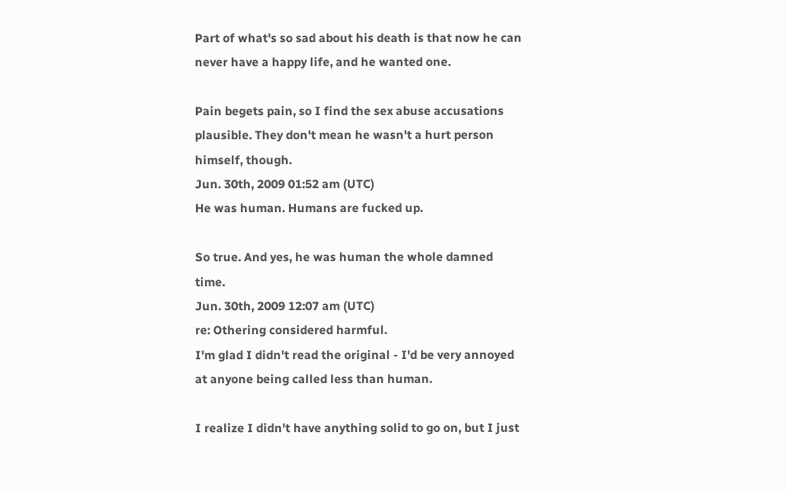Part of what's so sad about his death is that now he can never have a happy life, and he wanted one.

Pain begets pain, so I find the sex abuse accusations plausible. They don't mean he wasn't a hurt person himself, though.
Jun. 30th, 2009 01:52 am (UTC)
He was human. Humans are fucked up.

So true. And yes, he was human the whole damned time.
Jun. 30th, 2009 12:07 am (UTC)
re: Othering considered harmful.
I'm glad I didn't read the original - I'd be very annoyed at anyone being called less than human.

I realize I didn't have anything solid to go on, but I just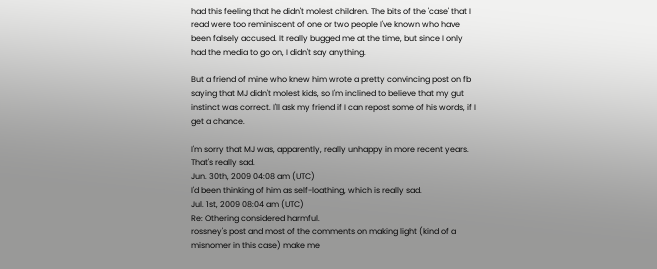had this feeling that he didn't molest children. The bits of the 'case' that I read were too reminiscent of one or two people I've known who have been falsely accused. It really bugged me at the time, but since I only had the media to go on, I didn't say anything.

But a friend of mine who knew him wrote a pretty convincing post on fb saying that MJ didn't molest kids, so I'm inclined to believe that my gut instinct was correct. I'll ask my friend if I can repost some of his words, if I get a chance.

I'm sorry that MJ was, apparently, really unhappy in more recent years. That's really sad.
Jun. 30th, 2009 04:08 am (UTC)
I'd been thinking of him as self-loathing, which is really sad.
Jul. 1st, 2009 08:04 am (UTC)
Re: Othering considered harmful.
rossney's post and most of the comments on making light (kind of a misnomer in this case) make me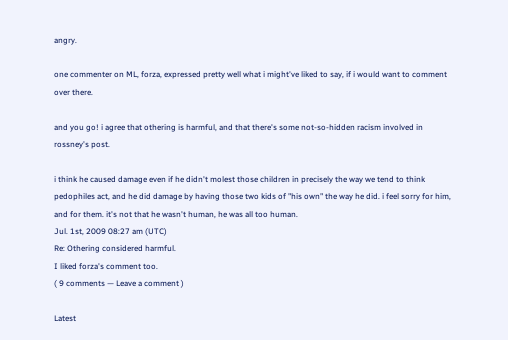angry.

one commenter on ML, forza, expressed pretty well what i might've liked to say, if i would want to comment over there.

and you go! i agree that othering is harmful, and that there's some not-so-hidden racism involved in rossney's post.

i think he caused damage even if he didn't molest those children in precisely the way we tend to think pedophiles act, and he did damage by having those two kids of "his own" the way he did. i feel sorry for him, and for them. it's not that he wasn't human, he was all too human.
Jul. 1st, 2009 08:27 am (UTC)
Re: Othering considered harmful.
I liked forza's comment too.
( 9 comments — Leave a comment )

Latest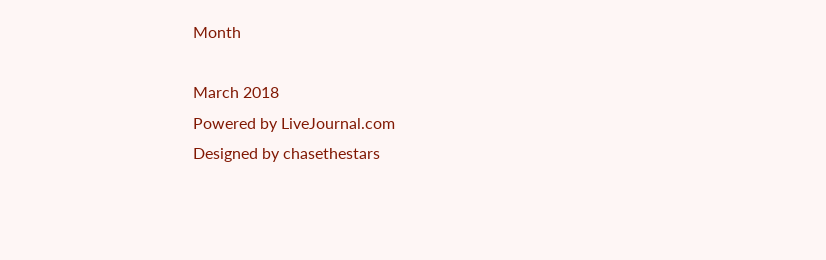Month

March 2018
Powered by LiveJournal.com
Designed by chasethestars